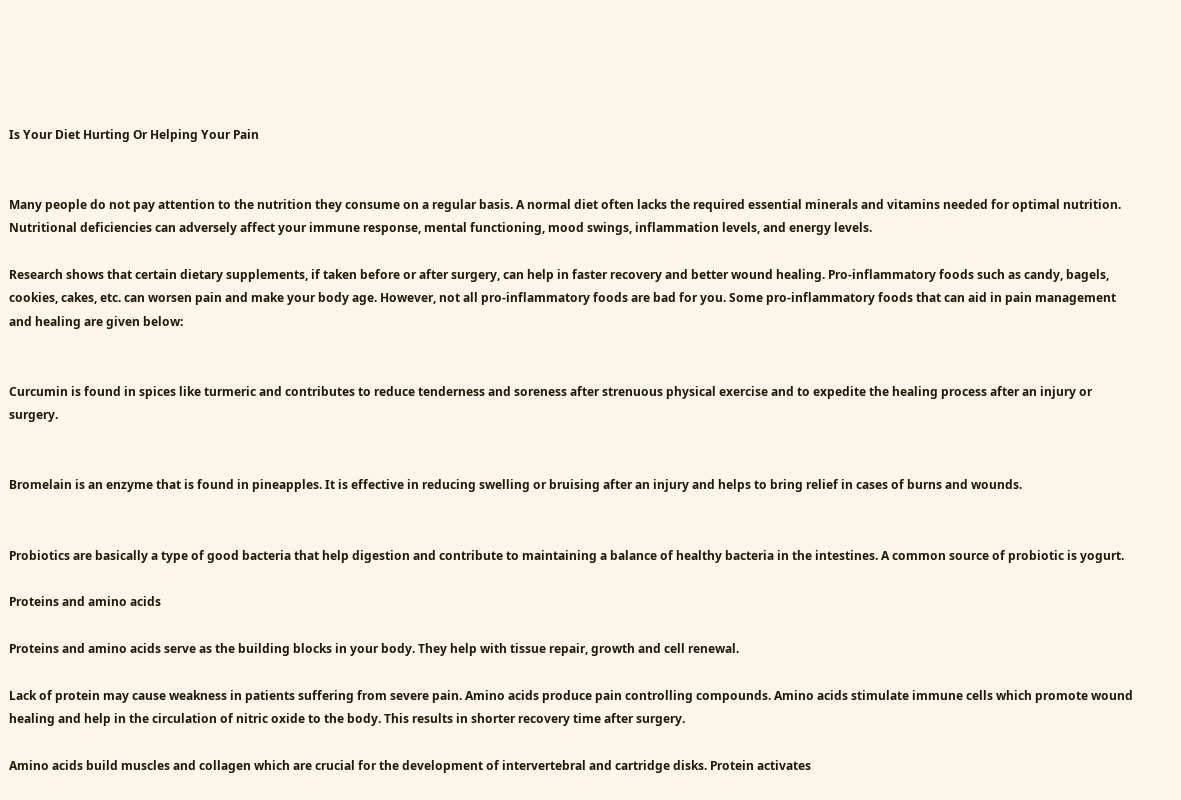Is Your Diet Hurting Or Helping Your Pain


Many people do not pay attention to the nutrition they consume on a regular basis. A normal diet often lacks the required essential minerals and vitamins needed for optimal nutrition. Nutritional deficiencies can adversely affect your immune response, mental functioning, mood swings, inflammation levels, and energy levels.

Research shows that certain dietary supplements, if taken before or after surgery, can help in faster recovery and better wound healing. Pro-inflammatory foods such as candy, bagels, cookies, cakes, etc. can worsen pain and make your body age. However, not all pro-inflammatory foods are bad for you. Some pro-inflammatory foods that can aid in pain management and healing are given below:


Curcumin is found in spices like turmeric and contributes to reduce tenderness and soreness after strenuous physical exercise and to expedite the healing process after an injury or surgery.


Bromelain is an enzyme that is found in pineapples. It is effective in reducing swelling or bruising after an injury and helps to bring relief in cases of burns and wounds.


Probiotics are basically a type of good bacteria that help digestion and contribute to maintaining a balance of healthy bacteria in the intestines. A common source of probiotic is yogurt.

Proteins and amino acids

Proteins and amino acids serve as the building blocks in your body. They help with tissue repair, growth and cell renewal.

Lack of protein may cause weakness in patients suffering from severe pain. Amino acids produce pain controlling compounds. Amino acids stimulate immune cells which promote wound healing and help in the circulation of nitric oxide to the body. This results in shorter recovery time after surgery.

Amino acids build muscles and collagen which are crucial for the development of intervertebral and cartridge disks. Protein activates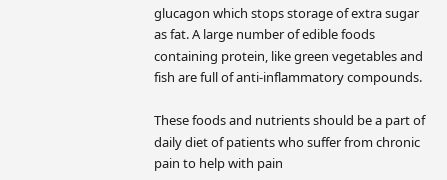glucagon which stops storage of extra sugar as fat. A large number of edible foods containing protein, like green vegetables and fish are full of anti-inflammatory compounds.

These foods and nutrients should be a part of daily diet of patients who suffer from chronic pain to help with pain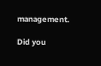management.

Did you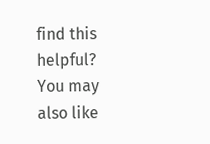find this helpful?
You may also like